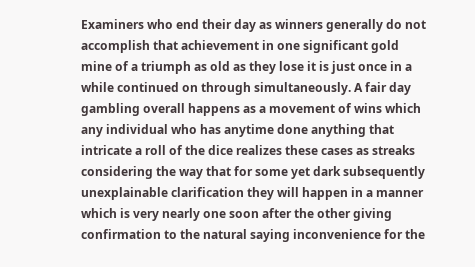Examiners who end their day as winners generally do not accomplish that achievement in one significant gold mine of a triumph as old as they lose it is just once in a while continued on through simultaneously. A fair day gambling overall happens as a movement of wins which any individual who has anytime done anything that intricate a roll of the dice realizes these cases as streaks considering the way that for some yet dark subsequently unexplainable clarification they will happen in a manner which is very nearly one soon after the other giving confirmation to the natural saying inconvenience for the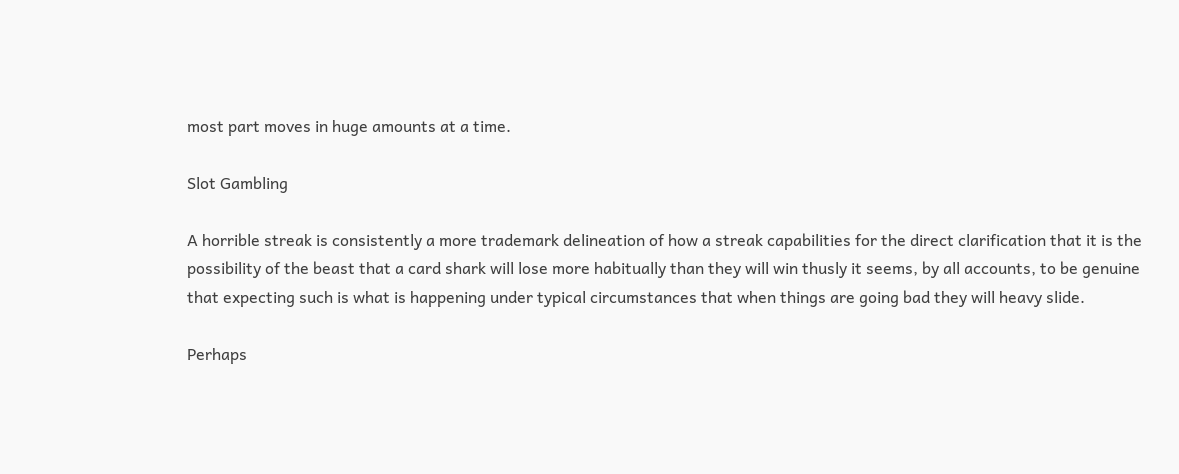most part moves in huge amounts at a time.

Slot Gambling

A horrible streak is consistently a more trademark delineation of how a streak capabilities for the direct clarification that it is the possibility of the beast that a card shark will lose more habitually than they will win thusly it seems, by all accounts, to be genuine that expecting such is what is happening under typical circumstances that when things are going bad they will heavy slide.

Perhaps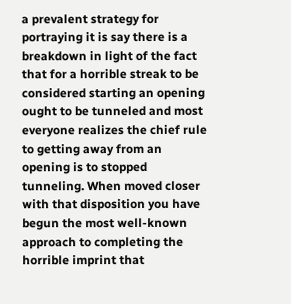a prevalent strategy for portraying it is say there is a breakdown in light of the fact that for a horrible streak to be considered starting an opening ought to be tunneled and most everyone realizes the chief rule to getting away from an opening is to stopped tunneling. When moved closer with that disposition you have begun the most well-known approach to completing the horrible imprint that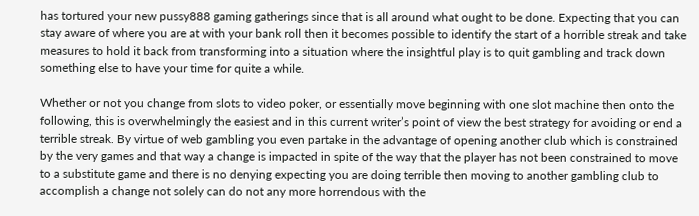has tortured your new pussy888 gaming gatherings since that is all around what ought to be done. Expecting that you can stay aware of where you are at with your bank roll then it becomes possible to identify the start of a horrible streak and take measures to hold it back from transforming into a situation where the insightful play is to quit gambling and track down something else to have your time for quite a while.

Whether or not you change from slots to video poker, or essentially move beginning with one slot machine then onto the following, this is overwhelmingly the easiest and in this current writer’s point of view the best strategy for avoiding or end a terrible streak. By virtue of web gambling you even partake in the advantage of opening another club which is constrained by the very games and that way a change is impacted in spite of the way that the player has not been constrained to move to a substitute game and there is no denying expecting you are doing terrible then moving to another gambling club to accomplish a change not solely can do not any more horrendous with the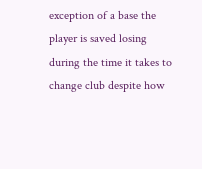exception of a base the player is saved losing during the time it takes to change club despite how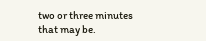two or three minutes that may be.